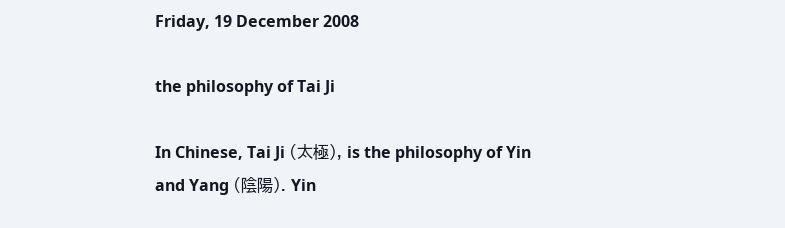Friday, 19 December 2008

the philosophy of Tai Ji

In Chinese, Tai Ji (太極), is the philosophy of Yin and Yang (陰陽). Yin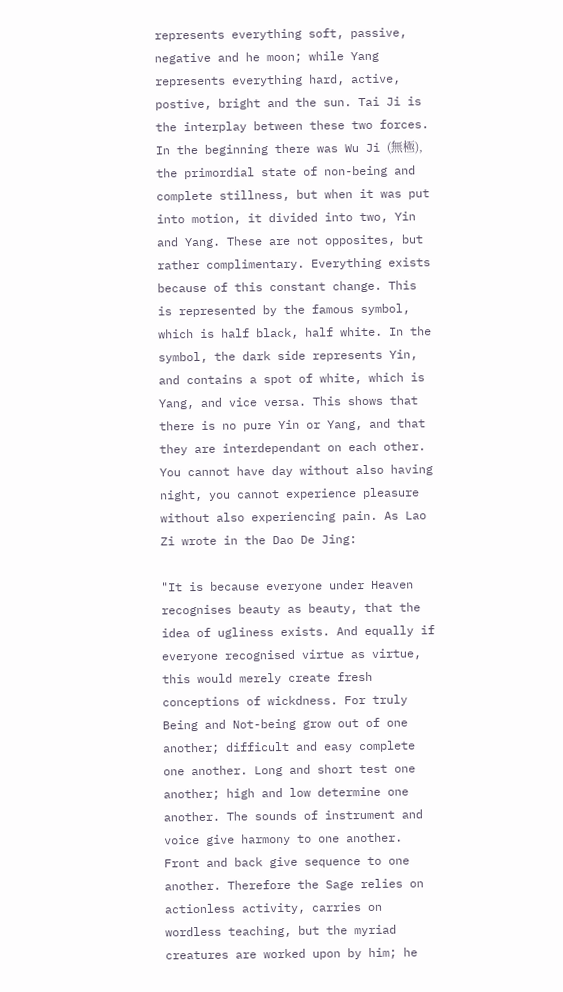represents everything soft, passive, negative and he moon; while Yang represents everything hard, active, postive, bright and the sun. Tai Ji is the interplay between these two forces. In the beginning there was Wu Ji (無極), the primordial state of non-being and complete stillness, but when it was put into motion, it divided into two, Yin and Yang. These are not opposites, but rather complimentary. Everything exists because of this constant change. This is represented by the famous symbol, which is half black, half white. In the symbol, the dark side represents Yin, and contains a spot of white, which is Yang, and vice versa. This shows that there is no pure Yin or Yang, and that they are interdependant on each other. You cannot have day without also having night, you cannot experience pleasure without also experiencing pain. As Lao Zi wrote in the Dao De Jing:

"It is because everyone under Heaven recognises beauty as beauty, that the idea of ugliness exists. And equally if everyone recognised virtue as virtue, this would merely create fresh conceptions of wickdness. For truly Being and Not-being grow out of one another; difficult and easy complete one another. Long and short test one another; high and low determine one another. The sounds of instrument and voice give harmony to one another. Front and back give sequence to one another. Therefore the Sage relies on actionless activity, carries on wordless teaching, but the myriad creatures are worked upon by him; he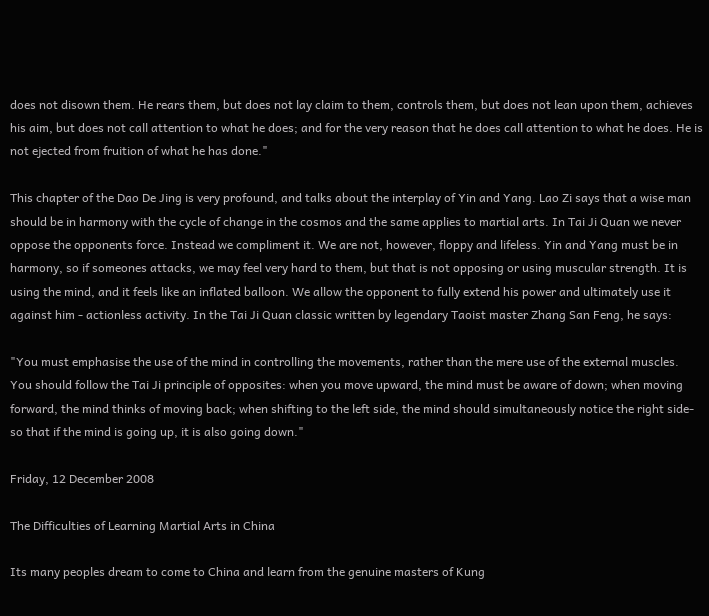does not disown them. He rears them, but does not lay claim to them, controls them, but does not lean upon them, achieves his aim, but does not call attention to what he does; and for the very reason that he does call attention to what he does. He is not ejected from fruition of what he has done."

This chapter of the Dao De Jing is very profound, and talks about the interplay of Yin and Yang. Lao Zi says that a wise man should be in harmony with the cycle of change in the cosmos and the same applies to martial arts. In Tai Ji Quan we never oppose the opponents force. Instead we compliment it. We are not, however, floppy and lifeless. Yin and Yang must be in harmony, so if someones attacks, we may feel very hard to them, but that is not opposing or using muscular strength. It is using the mind, and it feels like an inflated balloon. We allow the opponent to fully extend his power and ultimately use it against him - actionless activity. In the Tai Ji Quan classic written by legendary Taoist master Zhang San Feng, he says:

"You must emphasise the use of the mind in controlling the movements, rather than the mere use of the external muscles. You should follow the Tai Ji principle of opposites: when you move upward, the mind must be aware of down; when moving forward, the mind thinks of moving back; when shifting to the left side, the mind should simultaneously notice the right side-so that if the mind is going up, it is also going down."

Friday, 12 December 2008

The Difficulties of Learning Martial Arts in China

Its many peoples dream to come to China and learn from the genuine masters of Kung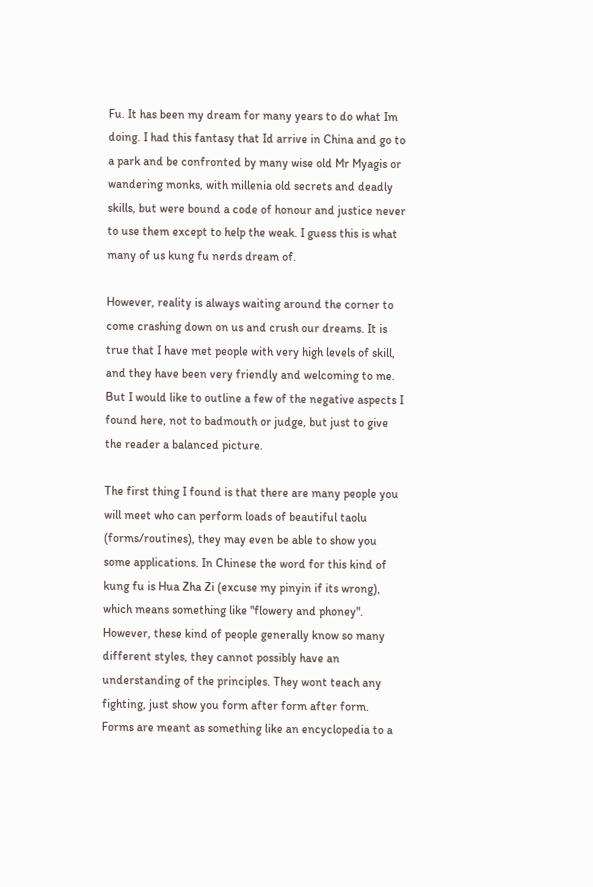Fu. It has been my dream for many years to do what Im doing. I had this fantasy that Id arrive in China and go to a park and be confronted by many wise old Mr Myagis or wandering monks, with millenia old secrets and deadly skills, but were bound a code of honour and justice never to use them except to help the weak. I guess this is what many of us kung fu nerds dream of.

However, reality is always waiting around the corner to come crashing down on us and crush our dreams. It is true that I have met people with very high levels of skill, and they have been very friendly and welcoming to me. But I would like to outline a few of the negative aspects I found here, not to badmouth or judge, but just to give the reader a balanced picture.

The first thing I found is that there are many people you will meet who can perform loads of beautiful taolu (forms/routines), they may even be able to show you some applications. In Chinese the word for this kind of kung fu is Hua Zha Zi (excuse my pinyin if its wrong), which means something like "flowery and phoney". However, these kind of people generally know so many different styles, they cannot possibly have an understanding of the principles. They wont teach any fighting, just show you form after form after form. Forms are meant as something like an encyclopedia to a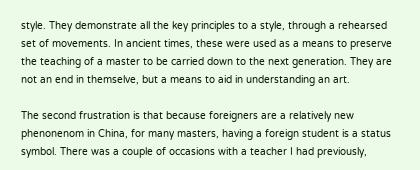style. They demonstrate all the key principles to a style, through a rehearsed set of movements. In ancient times, these were used as a means to preserve the teaching of a master to be carried down to the next generation. They are not an end in themselve, but a means to aid in understanding an art.

The second frustration is that because foreigners are a relatively new phenonenom in China, for many masters, having a foreign student is a status symbol. There was a couple of occasions with a teacher I had previously,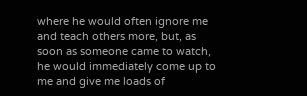where he would often ignore me and teach others more, but, as soon as someone came to watch, he would immediately come up to me and give me loads of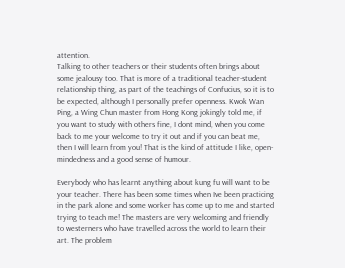attention.
Talking to other teachers or their students often brings about some jealousy too. That is more of a traditional teacher-student relationship thing, as part of the teachings of Confucius, so it is to be expected, although I personally prefer openness. Kwok Wan Ping, a Wing Chun master from Hong Kong jokingly told me, if you want to study with others fine, I dont mind, when you come back to me your welcome to try it out and if you can beat me, then I will learn from you! That is the kind of attitude I like, open-mindedness and a good sense of humour.

Everybody who has learnt anything about kung fu will want to be your teacher. There has been some times when Ive been practicing in the park alone and some worker has come up to me and started trying to teach me! The masters are very welcoming and friendly to westerners who have travelled across the world to learn their art. The problem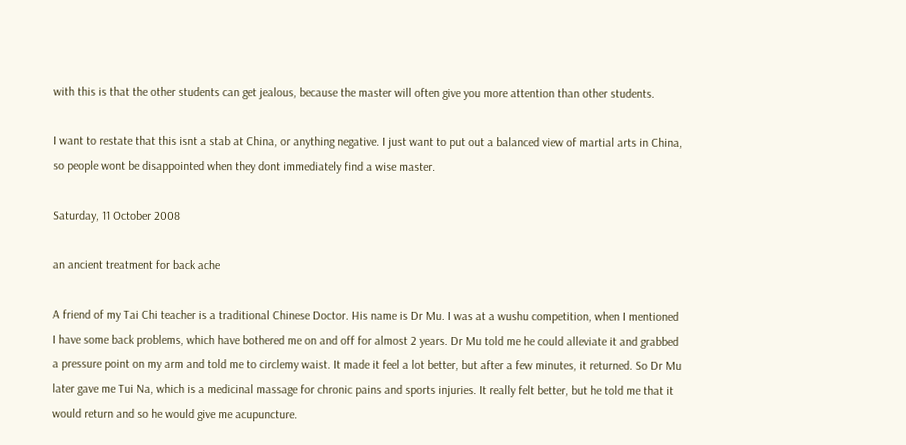with this is that the other students can get jealous, because the master will often give you more attention than other students.

I want to restate that this isnt a stab at China, or anything negative. I just want to put out a balanced view of martial arts in China, so people wont be disappointed when they dont immediately find a wise master.

Saturday, 11 October 2008

an ancient treatment for back ache

A friend of my Tai Chi teacher is a traditional Chinese Doctor. His name is Dr Mu. I was at a wushu competition, when I mentioned I have some back problems, which have bothered me on and off for almost 2 years. Dr Mu told me he could alleviate it and grabbed a pressure point on my arm and told me to circlemy waist. It made it feel a lot better, but after a few minutes, it returned. So Dr Mu later gave me Tui Na, which is a medicinal massage for chronic pains and sports injuries. It really felt better, but he told me that it would return and so he would give me acupuncture.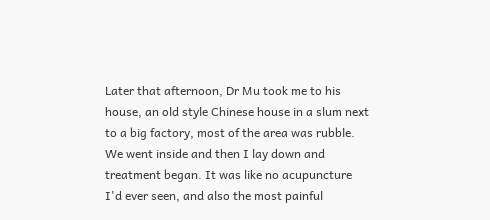Later that afternoon, Dr Mu took me to his house, an old style Chinese house in a slum next to a big factory, most of the area was rubble. We went inside and then I lay down and treatment began. It was like no acupuncture I'd ever seen, and also the most painful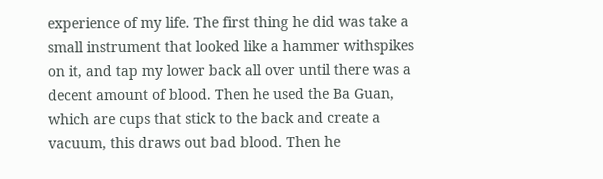experience of my life. The first thing he did was take a small instrument that looked like a hammer withspikes on it, and tap my lower back all over until there was a decent amount of blood. Then he used the Ba Guan, which are cups that stick to the back and create a vacuum, this draws out bad blood. Then he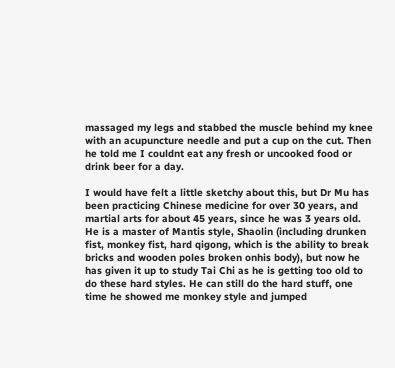massaged my legs and stabbed the muscle behind my knee with an acupuncture needle and put a cup on the cut. Then he told me I couldnt eat any fresh or uncooked food or drink beer for a day.

I would have felt a little sketchy about this, but Dr Mu has been practicing Chinese medicine for over 30 years, and martial arts for about 45 years, since he was 3 years old. He is a master of Mantis style, Shaolin (including drunken fist, monkey fist, hard qigong, which is the ability to break bricks and wooden poles broken onhis body), but now he has given it up to study Tai Chi as he is getting too old to do these hard styles. He can still do the hard stuff, one time he showed me monkey style and jumped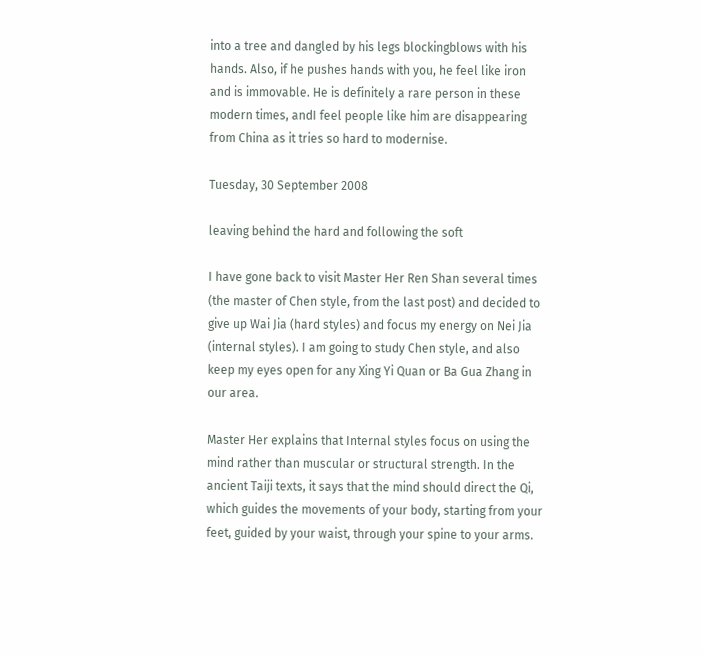into a tree and dangled by his legs blockingblows with his hands. Also, if he pushes hands with you, he feel like iron and is immovable. He is definitely a rare person in these modern times, andI feel people like him are disappearing from China as it tries so hard to modernise.

Tuesday, 30 September 2008

leaving behind the hard and following the soft

I have gone back to visit Master Her Ren Shan several times (the master of Chen style, from the last post) and decided to give up Wai Jia (hard styles) and focus my energy on Nei Jia (internal styles). I am going to study Chen style, and also keep my eyes open for any Xing Yi Quan or Ba Gua Zhang in our area.

Master Her explains that Internal styles focus on using the mind rather than muscular or structural strength. In the ancient Taiji texts, it says that the mind should direct the Qi, which guides the movements of your body, starting from your feet, guided by your waist, through your spine to your arms.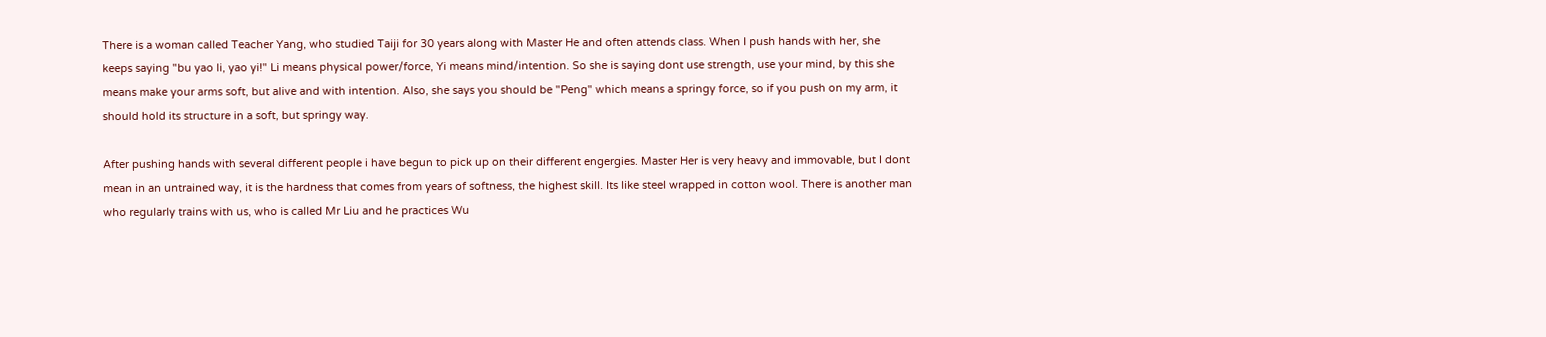There is a woman called Teacher Yang, who studied Taiji for 30 years along with Master He and often attends class. When I push hands with her, she keeps saying "bu yao li, yao yi!" Li means physical power/force, Yi means mind/intention. So she is saying dont use strength, use your mind, by this she means make your arms soft, but alive and with intention. Also, she says you should be "Peng" which means a springy force, so if you push on my arm, it should hold its structure in a soft, but springy way.

After pushing hands with several different people i have begun to pick up on their different engergies. Master Her is very heavy and immovable, but I dont mean in an untrained way, it is the hardness that comes from years of softness, the highest skill. Its like steel wrapped in cotton wool. There is another man who regularly trains with us, who is called Mr Liu and he practices Wu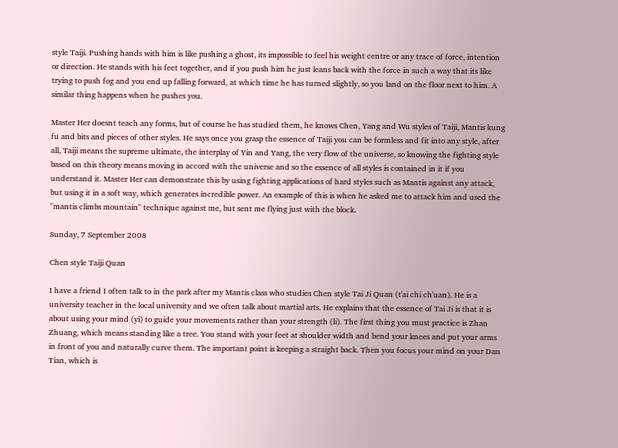style Taiji. Pushing hands with him is like pushing a ghost, its impossible to feel his weight centre or any trace of force, intention or direction. He stands with his feet together, and if you push him he just leans back with the force in such a way that its like trying to push fog and you end up falling forward, at which time he has turned slightly, so you land on the floor next to him. A similar thing happens when he pushes you.

Master Her doesnt teach any forms, but of course he has studied them, he knows Chen, Yang and Wu styles of Taiji, Mantis kung fu and bits and pieces of other styles. He says once you grasp the essence of Taiji you can be formless and fit into any style, after all, Taiji means the supreme ultimate, the interplay of Yin and Yang, the very flow of the universe, so knowing the fighting style based on this theory means moving in accord with the universe and so the essence of all styles is contained in it if you understand it. Master Her can demonstrate this by using fighting applications of hard styles such as Mantis against any attack, but using it in a soft way, which generates incredible power. An example of this is when he asked me to attack him and used the "mantis climbs mountain" technique against me, but sent me flying just with the block.

Sunday, 7 September 2008

Chen style Taiji Quan

I have a friend I often talk to in the park after my Mantis class who studies Chen style Tai Ji Quan (t'ai chi ch'uan). He is a university teacher in the local university and we often talk about martial arts. He explains that the essence of Tai Ji is that it is about using your mind (yi) to guide your movements rather than your strength (li). The first thing you must practice is Zhan Zhuang, which means standing like a tree. You stand with your feet at shoulder width and bend your knees and put your arms in front of you and naturally curve them. The important point is keeping a straight back. Then you focus your mind on your Dan Tian, which is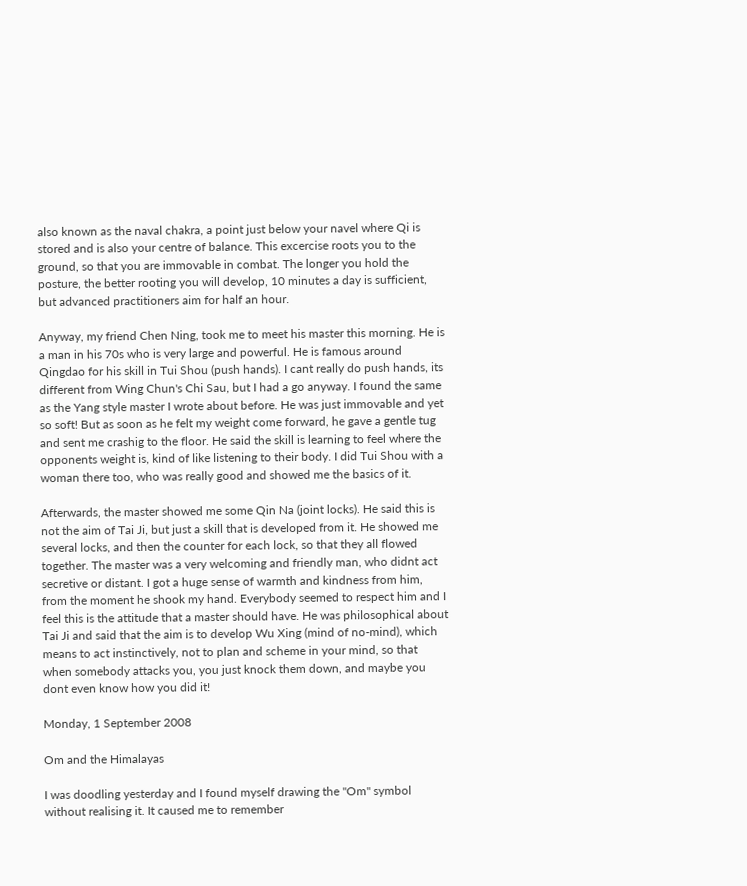also known as the naval chakra, a point just below your navel where Qi is stored and is also your centre of balance. This excercise roots you to the ground, so that you are immovable in combat. The longer you hold the posture, the better rooting you will develop, 10 minutes a day is sufficient, but advanced practitioners aim for half an hour.

Anyway, my friend Chen Ning, took me to meet his master this morning. He is a man in his 70s who is very large and powerful. He is famous around Qingdao for his skill in Tui Shou (push hands). I cant really do push hands, its different from Wing Chun's Chi Sau, but I had a go anyway. I found the same as the Yang style master I wrote about before. He was just immovable and yet so soft! But as soon as he felt my weight come forward, he gave a gentle tug and sent me crashig to the floor. He said the skill is learning to feel where the opponents weight is, kind of like listening to their body. I did Tui Shou with a woman there too, who was really good and showed me the basics of it.

Afterwards, the master showed me some Qin Na (joint locks). He said this is not the aim of Tai Ji, but just a skill that is developed from it. He showed me several locks, and then the counter for each lock, so that they all flowed together. The master was a very welcoming and friendly man, who didnt act secretive or distant. I got a huge sense of warmth and kindness from him, from the moment he shook my hand. Everybody seemed to respect him and I feel this is the attitude that a master should have. He was philosophical about Tai Ji and said that the aim is to develop Wu Xing (mind of no-mind), which means to act instinctively, not to plan and scheme in your mind, so that when somebody attacks you, you just knock them down, and maybe you dont even know how you did it!

Monday, 1 September 2008

Om and the Himalayas

I was doodling yesterday and I found myself drawing the "Om" symbol without realising it. It caused me to remember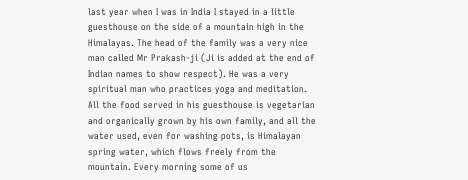last year when I was in India I stayed in a little guesthouse on the side of a mountain high in the Himalayas. The head of the family was a very nice man called Mr Prakash-ji (Ji is added at the end of Indian names to show respect). He was a very spiritual man who practices yoga and meditation. All the food served in his guesthouse is vegetarian and organically grown by his own family, and all the water used, even for washing pots, is Himalayan spring water, which flows freely from the mountain. Every morning some of us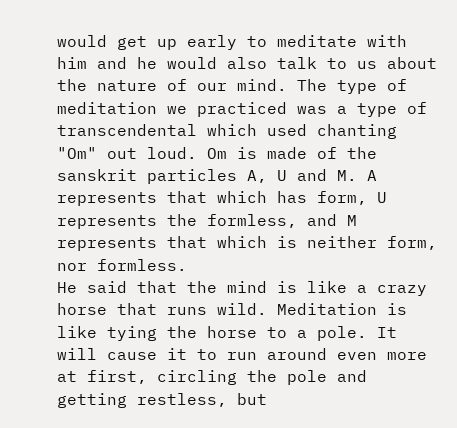would get up early to meditate with him and he would also talk to us about the nature of our mind. The type of meditation we practiced was a type of transcendental which used chanting "Om" out loud. Om is made of the sanskrit particles A, U and M. A represents that which has form, U represents the formless, and M represents that which is neither form, nor formless.
He said that the mind is like a crazy horse that runs wild. Meditation is like tying the horse to a pole. It will cause it to run around even more at first, circling the pole and getting restless, but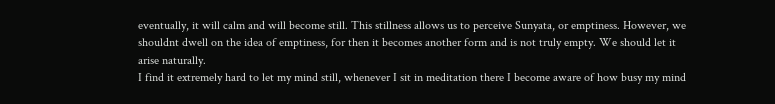eventually, it will calm and will become still. This stillness allows us to perceive Sunyata, or emptiness. However, we shouldnt dwell on the idea of emptiness, for then it becomes another form and is not truly empty. We should let it arise naturally.
I find it extremely hard to let my mind still, whenever I sit in meditation there I become aware of how busy my mind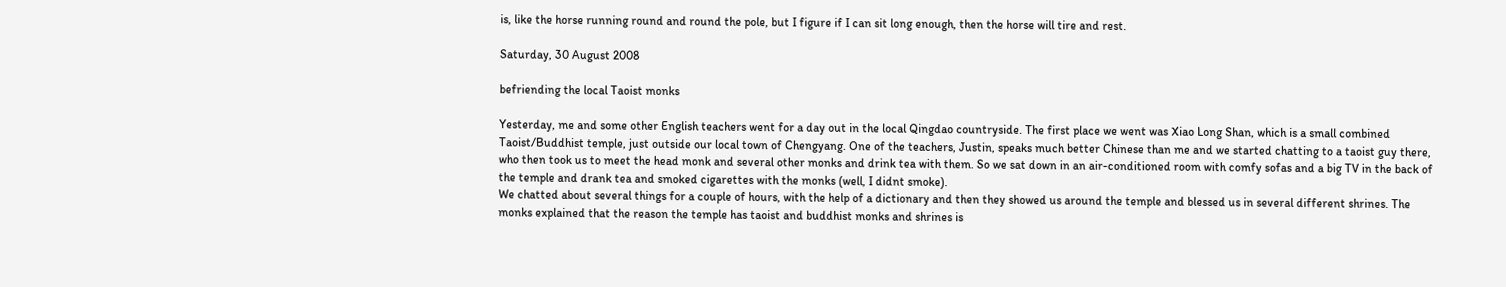is, like the horse running round and round the pole, but I figure if I can sit long enough, then the horse will tire and rest.

Saturday, 30 August 2008

befriending the local Taoist monks

Yesterday, me and some other English teachers went for a day out in the local Qingdao countryside. The first place we went was Xiao Long Shan, which is a small combined Taoist/Buddhist temple, just outside our local town of Chengyang. One of the teachers, Justin, speaks much better Chinese than me and we started chatting to a taoist guy there, who then took us to meet the head monk and several other monks and drink tea with them. So we sat down in an air-conditioned room with comfy sofas and a big TV in the back of the temple and drank tea and smoked cigarettes with the monks (well, I didnt smoke).
We chatted about several things for a couple of hours, with the help of a dictionary and then they showed us around the temple and blessed us in several different shrines. The monks explained that the reason the temple has taoist and buddhist monks and shrines is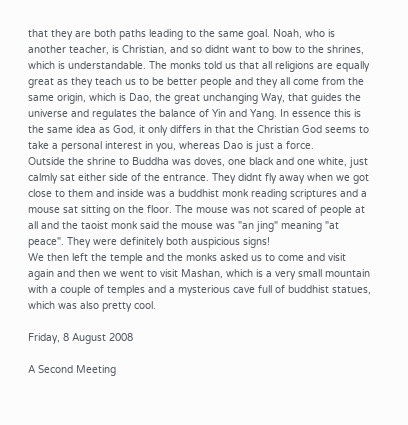that they are both paths leading to the same goal. Noah, who is another teacher, is Christian, and so didnt want to bow to the shrines, which is understandable. The monks told us that all religions are equally great as they teach us to be better people and they all come from the same origin, which is Dao, the great unchanging Way, that guides the universe and regulates the balance of Yin and Yang. In essence this is the same idea as God, it only differs in that the Christian God seems to take a personal interest in you, whereas Dao is just a force.
Outside the shrine to Buddha was doves, one black and one white, just calmly sat either side of the entrance. They didnt fly away when we got close to them and inside was a buddhist monk reading scriptures and a mouse sat sitting on the floor. The mouse was not scared of people at all and the taoist monk said the mouse was "an jing" meaning "at peace". They were definitely both auspicious signs!
We then left the temple and the monks asked us to come and visit again and then we went to visit Mashan, which is a very small mountain with a couple of temples and a mysterious cave full of buddhist statues, which was also pretty cool.

Friday, 8 August 2008

A Second Meeting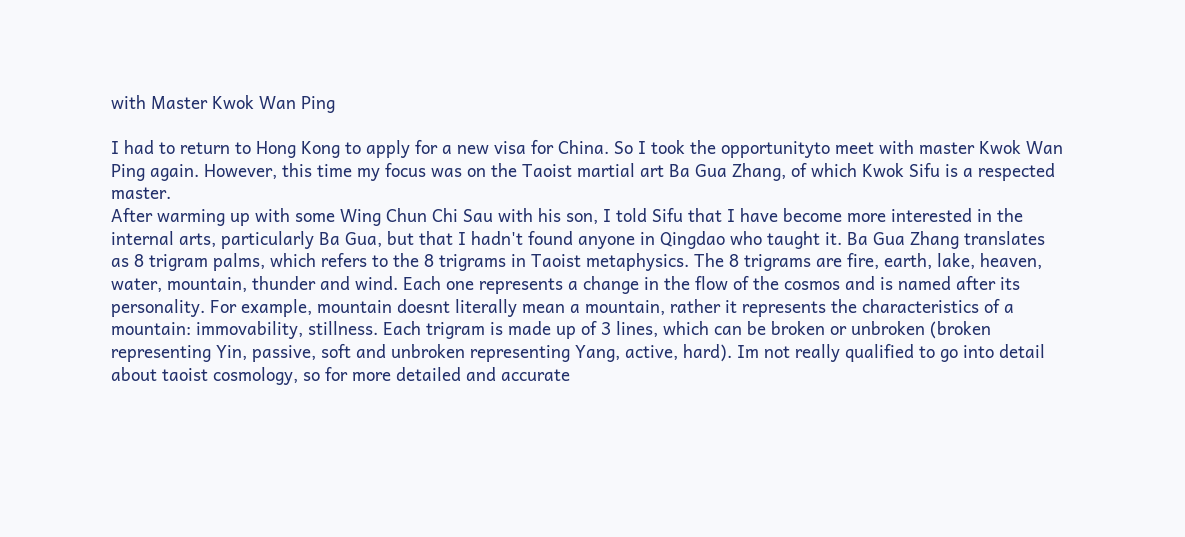with Master Kwok Wan Ping

I had to return to Hong Kong to apply for a new visa for China. So I took the opportunityto meet with master Kwok Wan Ping again. However, this time my focus was on the Taoist martial art Ba Gua Zhang, of which Kwok Sifu is a respected master.
After warming up with some Wing Chun Chi Sau with his son, I told Sifu that I have become more interested in the internal arts, particularly Ba Gua, but that I hadn't found anyone in Qingdao who taught it. Ba Gua Zhang translates as 8 trigram palms, which refers to the 8 trigrams in Taoist metaphysics. The 8 trigrams are fire, earth, lake, heaven, water, mountain, thunder and wind. Each one represents a change in the flow of the cosmos and is named after its personality. For example, mountain doesnt literally mean a mountain, rather it represents the characteristics of a mountain: immovability, stillness. Each trigram is made up of 3 lines, which can be broken or unbroken (broken representing Yin, passive, soft and unbroken representing Yang, active, hard). Im not really qualified to go into detail about taoist cosmology, so for more detailed and accurate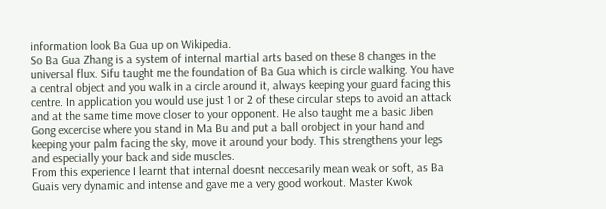information look Ba Gua up on Wikipedia.
So Ba Gua Zhang is a system of internal martial arts based on these 8 changes in the universal flux. Sifu taught me the foundation of Ba Gua which is circle walking. You have a central object and you walk in a circle around it, always keeping your guard facing this centre. In application you would use just 1 or 2 of these circular steps to avoid an attack and at the same time move closer to your opponent. He also taught me a basic Jiben Gong excercise where you stand in Ma Bu and put a ball orobject in your hand and keeping your palm facing the sky, move it around your body. This strengthens your legs and especially your back and side muscles.
From this experience I learnt that internal doesnt neccesarily mean weak or soft, as Ba Guais very dynamic and intense and gave me a very good workout. Master Kwok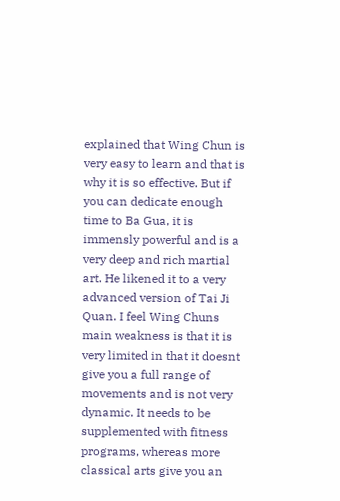explained that Wing Chun is very easy to learn and that is why it is so effective. But if you can dedicate enough time to Ba Gua, it is immensly powerful and is a very deep and rich martial art. He likened it to a very advanced version of Tai Ji Quan. I feel Wing Chuns main weakness is that it is very limited in that it doesnt give you a full range of movements and is not very dynamic. It needs to be supplemented with fitness programs, whereas more classical arts give you an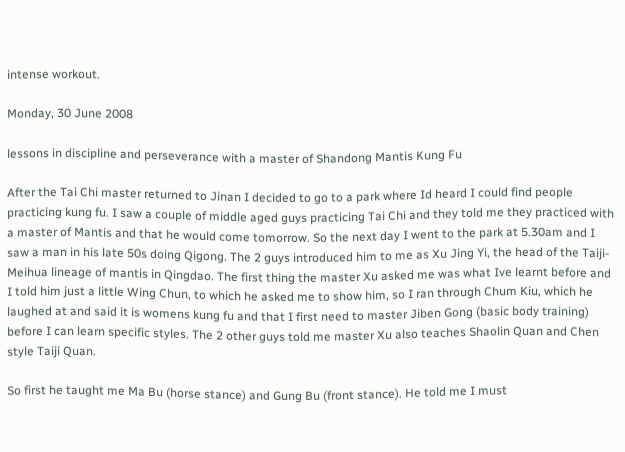intense workout.

Monday, 30 June 2008

lessons in discipline and perseverance with a master of Shandong Mantis Kung Fu

After the Tai Chi master returned to Jinan I decided to go to a park where Id heard I could find people practicing kung fu. I saw a couple of middle aged guys practicing Tai Chi and they told me they practiced with a master of Mantis and that he would come tomorrow. So the next day I went to the park at 5.30am and I saw a man in his late 50s doing Qigong. The 2 guys introduced him to me as Xu Jing Yi, the head of the Taiji-Meihua lineage of mantis in Qingdao. The first thing the master Xu asked me was what Ive learnt before and I told him just a little Wing Chun, to which he asked me to show him, so I ran through Chum Kiu, which he laughed at and said it is womens kung fu and that I first need to master Jiben Gong (basic body training) before I can learn specific styles. The 2 other guys told me master Xu also teaches Shaolin Quan and Chen style Taiji Quan.

So first he taught me Ma Bu (horse stance) and Gung Bu (front stance). He told me I must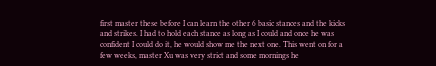first master these before I can learn the other 6 basic stances and the kicks and strikes. I had to hold each stance as long as I could and once he was confident I could do it, he would show me the next one. This went on for a few weeks, master Xu was very strict and some mornings he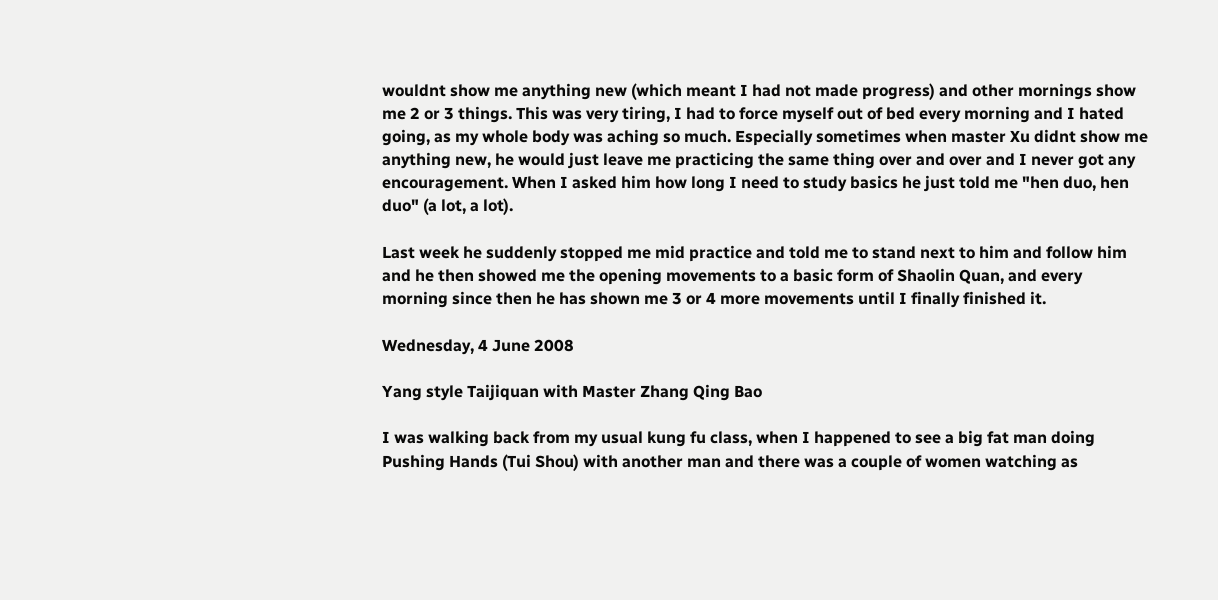wouldnt show me anything new (which meant I had not made progress) and other mornings show me 2 or 3 things. This was very tiring, I had to force myself out of bed every morning and I hated going, as my whole body was aching so much. Especially sometimes when master Xu didnt show me anything new, he would just leave me practicing the same thing over and over and I never got any encouragement. When I asked him how long I need to study basics he just told me "hen duo, hen duo" (a lot, a lot).

Last week he suddenly stopped me mid practice and told me to stand next to him and follow him and he then showed me the opening movements to a basic form of Shaolin Quan, and every morning since then he has shown me 3 or 4 more movements until I finally finished it.

Wednesday, 4 June 2008

Yang style Taijiquan with Master Zhang Qing Bao

I was walking back from my usual kung fu class, when I happened to see a big fat man doing Pushing Hands (Tui Shou) with another man and there was a couple of women watching as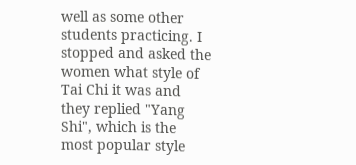well as some other students practicing. I stopped and asked the women what style of Tai Chi it was and they replied "Yang Shi", which is the most popular style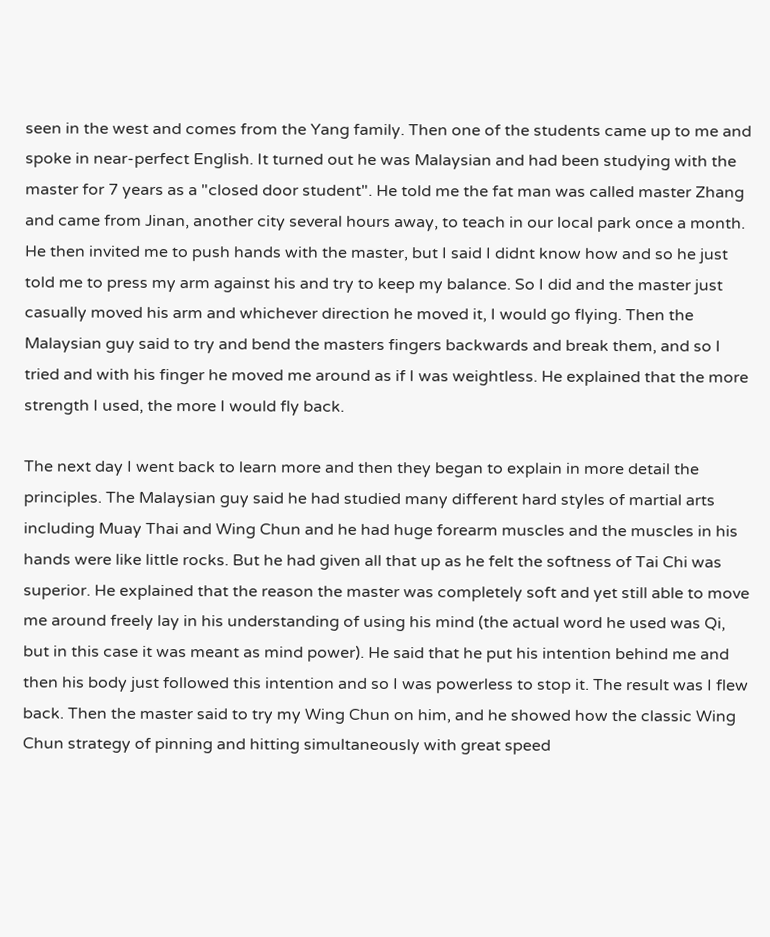seen in the west and comes from the Yang family. Then one of the students came up to me and spoke in near-perfect English. It turned out he was Malaysian and had been studying with the master for 7 years as a "closed door student". He told me the fat man was called master Zhang and came from Jinan, another city several hours away, to teach in our local park once a month. He then invited me to push hands with the master, but I said I didnt know how and so he just told me to press my arm against his and try to keep my balance. So I did and the master just casually moved his arm and whichever direction he moved it, I would go flying. Then the Malaysian guy said to try and bend the masters fingers backwards and break them, and so I tried and with his finger he moved me around as if I was weightless. He explained that the more strength I used, the more I would fly back.

The next day I went back to learn more and then they began to explain in more detail the principles. The Malaysian guy said he had studied many different hard styles of martial arts including Muay Thai and Wing Chun and he had huge forearm muscles and the muscles in his hands were like little rocks. But he had given all that up as he felt the softness of Tai Chi was superior. He explained that the reason the master was completely soft and yet still able to move me around freely lay in his understanding of using his mind (the actual word he used was Qi, but in this case it was meant as mind power). He said that he put his intention behind me and then his body just followed this intention and so I was powerless to stop it. The result was I flew back. Then the master said to try my Wing Chun on him, and he showed how the classic Wing Chun strategy of pinning and hitting simultaneously with great speed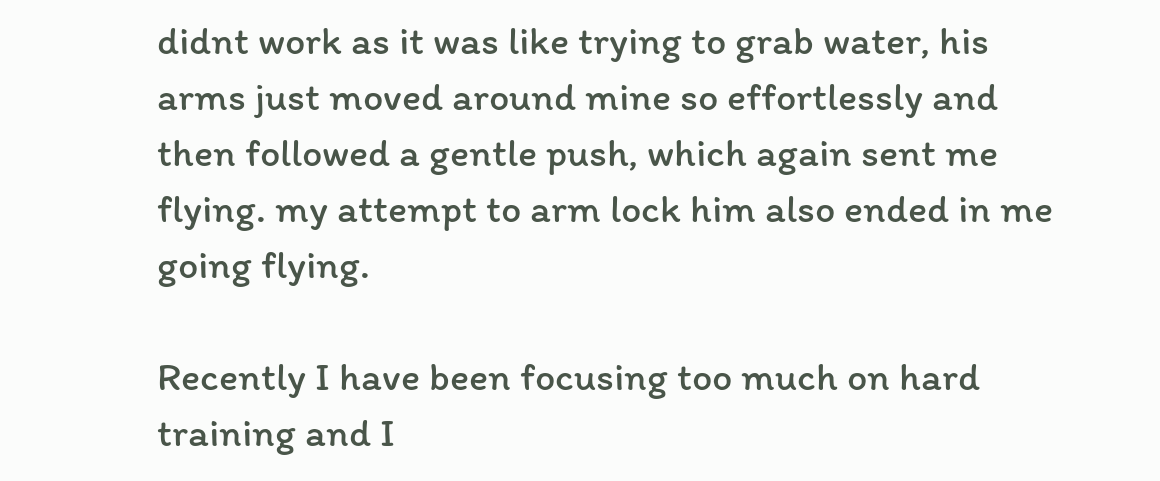didnt work as it was like trying to grab water, his arms just moved around mine so effortlessly and then followed a gentle push, which again sent me flying. my attempt to arm lock him also ended in me going flying.

Recently I have been focusing too much on hard training and I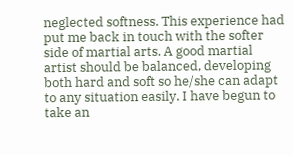neglected softness. This experience had put me back in touch with the softer side of martial arts. A good martial artist should be balanced, developing both hard and soft so he/she can adapt to any situation easily. I have begun to take an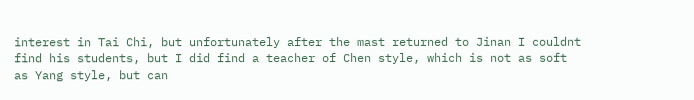interest in Tai Chi, but unfortunately after the mast returned to Jinan I couldnt find his students, but I did find a teacher of Chen style, which is not as soft as Yang style, but can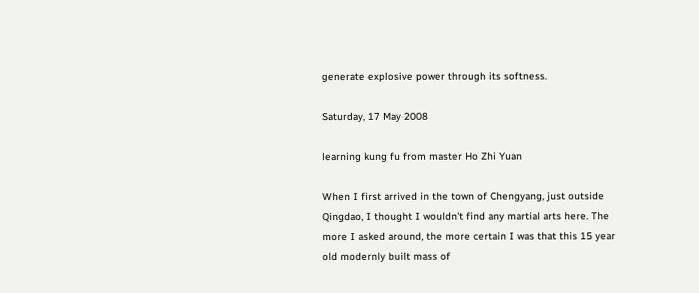generate explosive power through its softness.

Saturday, 17 May 2008

learning kung fu from master Ho Zhi Yuan

When I first arrived in the town of Chengyang, just outside Qingdao, I thought I wouldn't find any martial arts here. The more I asked around, the more certain I was that this 15 year old modernly built mass of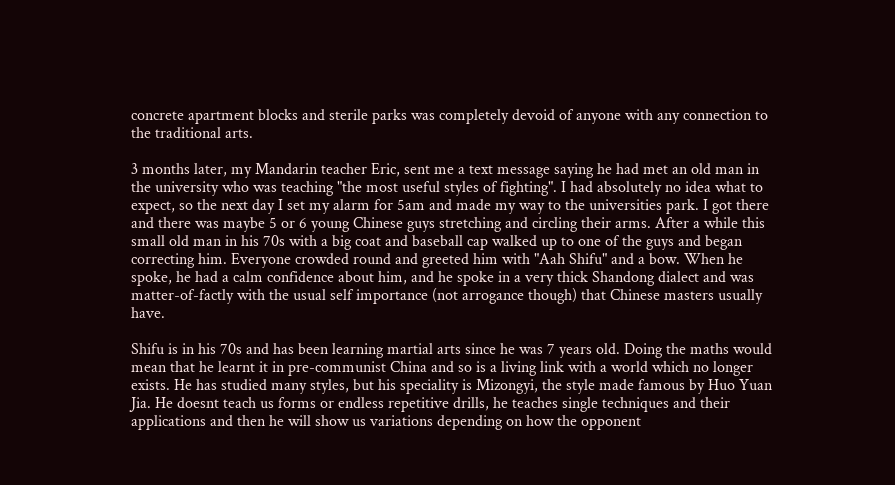concrete apartment blocks and sterile parks was completely devoid of anyone with any connection to the traditional arts.

3 months later, my Mandarin teacher Eric, sent me a text message saying he had met an old man in the university who was teaching "the most useful styles of fighting". I had absolutely no idea what to expect, so the next day I set my alarm for 5am and made my way to the universities park. I got there and there was maybe 5 or 6 young Chinese guys stretching and circling their arms. After a while this small old man in his 70s with a big coat and baseball cap walked up to one of the guys and began correcting him. Everyone crowded round and greeted him with "Aah Shifu" and a bow. When he spoke, he had a calm confidence about him, and he spoke in a very thick Shandong dialect and was matter-of-factly with the usual self importance (not arrogance though) that Chinese masters usually have.

Shifu is in his 70s and has been learning martial arts since he was 7 years old. Doing the maths would mean that he learnt it in pre-communist China and so is a living link with a world which no longer exists. He has studied many styles, but his speciality is Mizongyi, the style made famous by Huo Yuan Jia. He doesnt teach us forms or endless repetitive drills, he teaches single techniques and their applications and then he will show us variations depending on how the opponent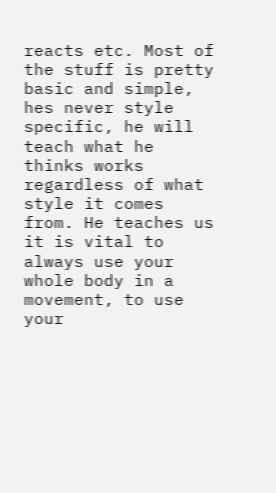reacts etc. Most of the stuff is pretty basic and simple, hes never style specific, he will teach what he thinks works regardless of what style it comes from. He teaches us it is vital to always use your whole body in a movement, to use your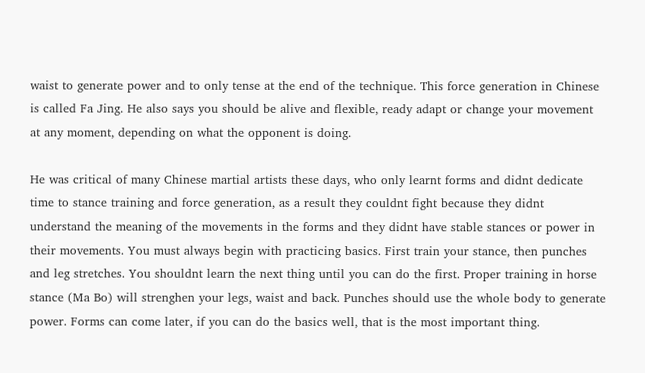waist to generate power and to only tense at the end of the technique. This force generation in Chinese is called Fa Jing. He also says you should be alive and flexible, ready adapt or change your movement at any moment, depending on what the opponent is doing.

He was critical of many Chinese martial artists these days, who only learnt forms and didnt dedicate time to stance training and force generation, as a result they couldnt fight because they didnt understand the meaning of the movements in the forms and they didnt have stable stances or power in their movements. You must always begin with practicing basics. First train your stance, then punches and leg stretches. You shouldnt learn the next thing until you can do the first. Proper training in horse stance (Ma Bo) will strenghen your legs, waist and back. Punches should use the whole body to generate power. Forms can come later, if you can do the basics well, that is the most important thing.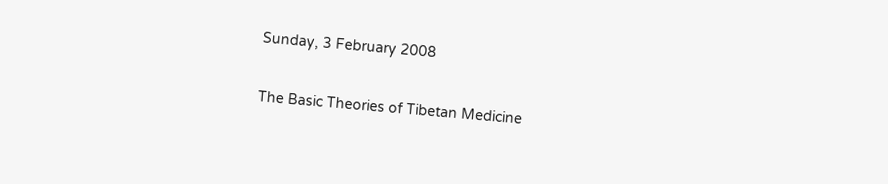Sunday, 3 February 2008

The Basic Theories of Tibetan Medicine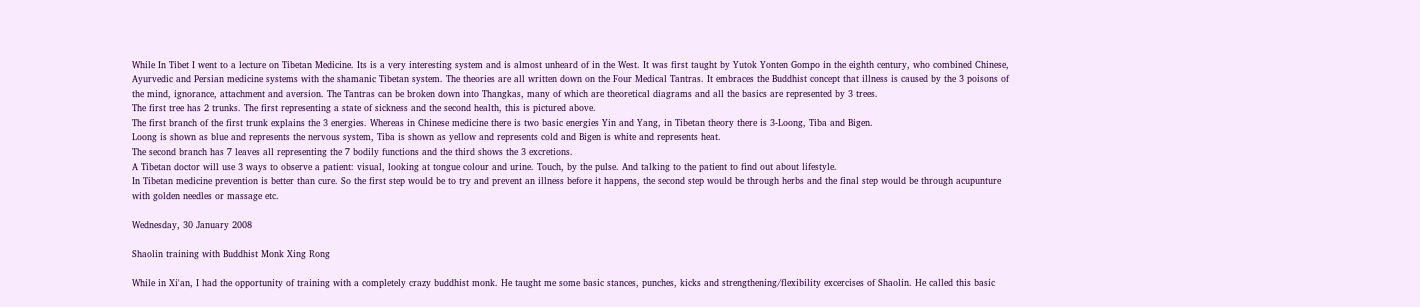While In Tibet I went to a lecture on Tibetan Medicine. Its is a very interesting system and is almost unheard of in the West. It was first taught by Yutok Yonten Gompo in the eighth century, who combined Chinese, Ayurvedic and Persian medicine systems with the shamanic Tibetan system. The theories are all written down on the Four Medical Tantras. It embraces the Buddhist concept that illness is caused by the 3 poisons of the mind, ignorance, attachment and aversion. The Tantras can be broken down into Thangkas, many of which are theoretical diagrams and all the basics are represented by 3 trees.
The first tree has 2 trunks. The first representing a state of sickness and the second health, this is pictured above.
The first branch of the first trunk explains the 3 energies. Whereas in Chinese medicine there is two basic energies Yin and Yang, in Tibetan theory there is 3-Loong, Tiba and Bigen.
Loong is shown as blue and represents the nervous system, Tiba is shown as yellow and represents cold and Bigen is white and represents heat.
The second branch has 7 leaves all representing the 7 bodily functions and the third shows the 3 excretions.
A Tibetan doctor will use 3 ways to observe a patient: visual, looking at tongue colour and urine. Touch, by the pulse. And talking to the patient to find out about lifestyle.
In Tibetan medicine prevention is better than cure. So the first step would be to try and prevent an illness before it happens, the second step would be through herbs and the final step would be through acupunture with golden needles or massage etc.

Wednesday, 30 January 2008

Shaolin training with Buddhist Monk Xing Rong

While in Xi'an, I had the opportunity of training with a completely crazy buddhist monk. He taught me some basic stances, punches, kicks and strengthening/flexibility excercises of Shaolin. He called this basic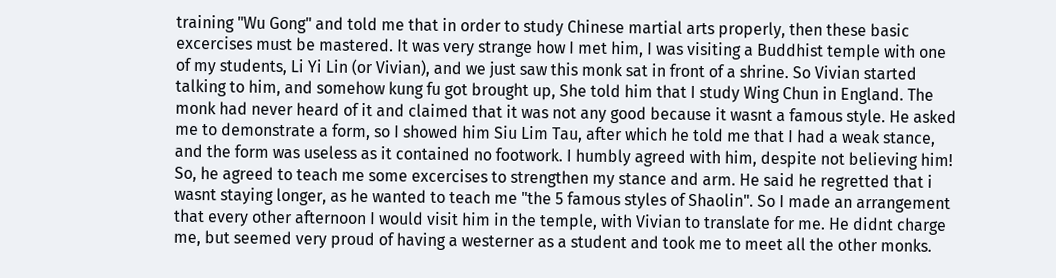training "Wu Gong" and told me that in order to study Chinese martial arts properly, then these basic excercises must be mastered. It was very strange how I met him, I was visiting a Buddhist temple with one of my students, Li Yi Lin (or Vivian), and we just saw this monk sat in front of a shrine. So Vivian started talking to him, and somehow kung fu got brought up, She told him that I study Wing Chun in England. The monk had never heard of it and claimed that it was not any good because it wasnt a famous style. He asked me to demonstrate a form, so I showed him Siu Lim Tau, after which he told me that I had a weak stance, and the form was useless as it contained no footwork. I humbly agreed with him, despite not believing him! So, he agreed to teach me some excercises to strengthen my stance and arm. He said he regretted that i wasnt staying longer, as he wanted to teach me "the 5 famous styles of Shaolin". So I made an arrangement that every other afternoon I would visit him in the temple, with Vivian to translate for me. He didnt charge me, but seemed very proud of having a westerner as a student and took me to meet all the other monks.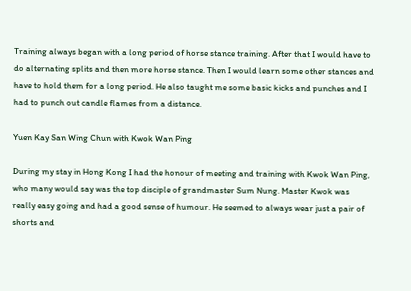Training always began with a long period of horse stance training. After that I would have to do alternating splits and then more horse stance. Then I would learn some other stances and have to hold them for a long period. He also taught me some basic kicks and punches and I had to punch out candle flames from a distance.

Yuen Kay San Wing Chun with Kwok Wan Ping

During my stay in Hong Kong I had the honour of meeting and training with Kwok Wan Ping, who many would say was the top disciple of grandmaster Sum Nung. Master Kwok was really easy going and had a good sense of humour. He seemed to always wear just a pair of shorts and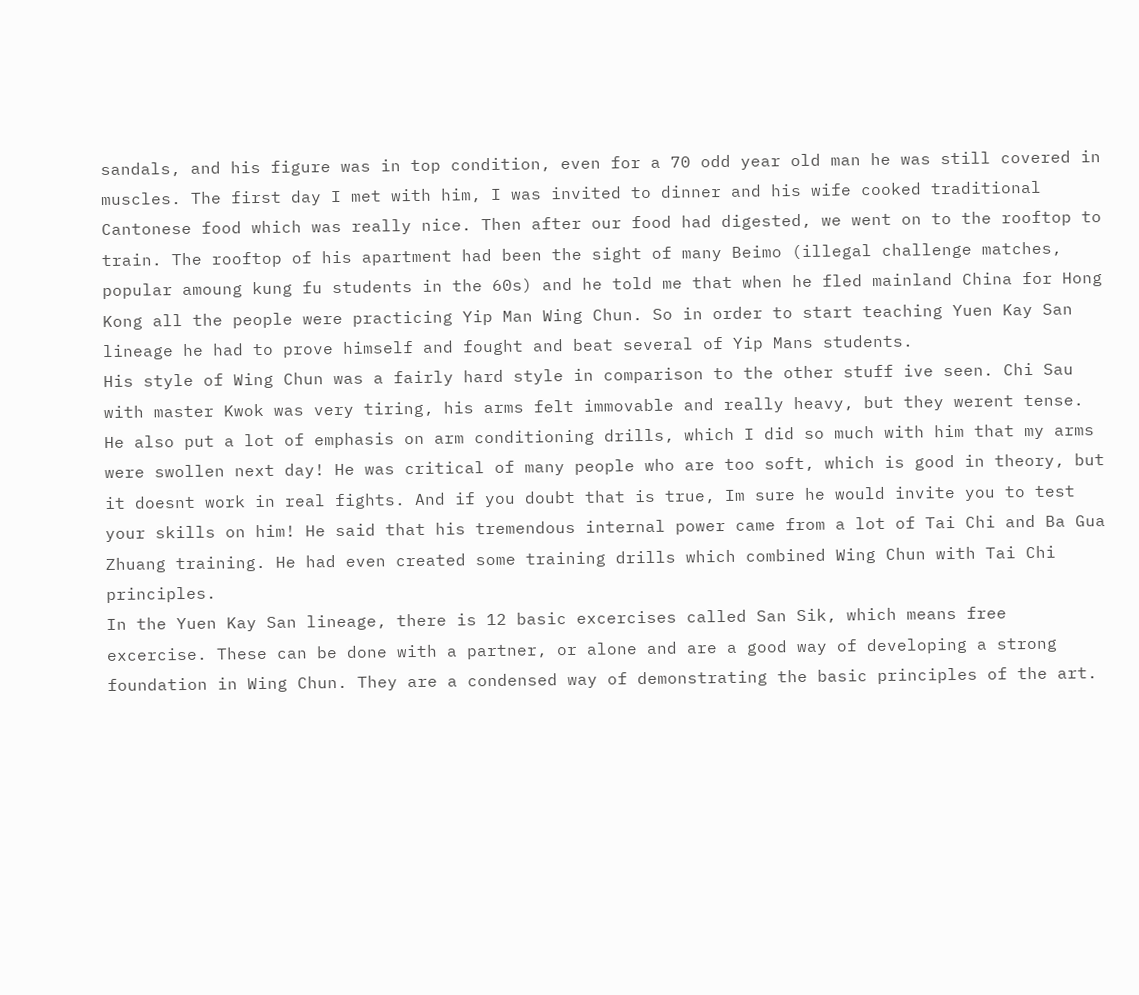sandals, and his figure was in top condition, even for a 70 odd year old man he was still covered in muscles. The first day I met with him, I was invited to dinner and his wife cooked traditional Cantonese food which was really nice. Then after our food had digested, we went on to the rooftop to train. The rooftop of his apartment had been the sight of many Beimo (illegal challenge matches, popular amoung kung fu students in the 60s) and he told me that when he fled mainland China for Hong Kong all the people were practicing Yip Man Wing Chun. So in order to start teaching Yuen Kay San lineage he had to prove himself and fought and beat several of Yip Mans students.
His style of Wing Chun was a fairly hard style in comparison to the other stuff ive seen. Chi Sau with master Kwok was very tiring, his arms felt immovable and really heavy, but they werent tense. He also put a lot of emphasis on arm conditioning drills, which I did so much with him that my arms were swollen next day! He was critical of many people who are too soft, which is good in theory, but it doesnt work in real fights. And if you doubt that is true, Im sure he would invite you to test your skills on him! He said that his tremendous internal power came from a lot of Tai Chi and Ba Gua Zhuang training. He had even created some training drills which combined Wing Chun with Tai Chi principles.
In the Yuen Kay San lineage, there is 12 basic excercises called San Sik, which means free excercise. These can be done with a partner, or alone and are a good way of developing a strong foundation in Wing Chun. They are a condensed way of demonstrating the basic principles of the art.